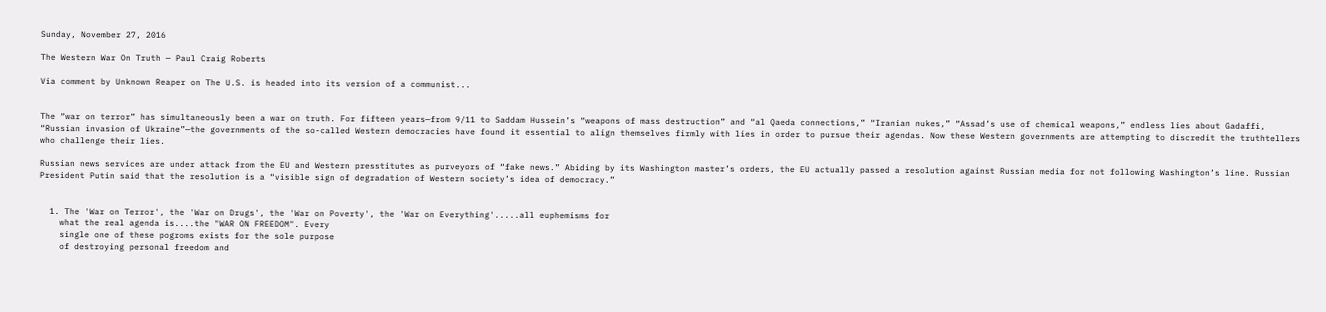Sunday, November 27, 2016

The Western War On Truth — Paul Craig Roberts

Via comment by Unknown Reaper on The U.S. is headed into its version of a communist...


The “war on terror” has simultaneously been a war on truth. For fifteen years—from 9/11 to Saddam Hussein’s “weapons of mass destruction” and “al Qaeda connections,” “Iranian nukes,” “Assad’s use of chemical weapons,” endless lies about Gadaffi, “Russian invasion of Ukraine”—the governments of the so-called Western democracies have found it essential to align themselves firmly with lies in order to pursue their agendas. Now these Western governments are attempting to discredit the truthtellers who challenge their lies.

Russian news services are under attack from the EU and Western presstitutes as purveyors of “fake news.” Abiding by its Washington master’s orders, the EU actually passed a resolution against Russian media for not following Washington’s line. Russian President Putin said that the resolution is a “visible sign of degradation of Western society’s idea of democracy.”


  1. The 'War on Terror', the 'War on Drugs', the 'War on Poverty', the 'War on Everything'.....all euphemisms for
    what the real agenda is....the "WAR ON FREEDOM". Every
    single one of these pogroms exists for the sole purpose
    of destroying personal freedom and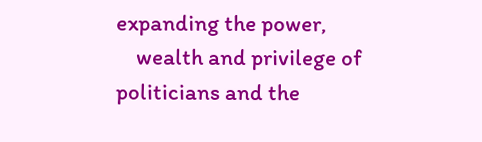expanding the power,
    wealth and privilege of politicians and the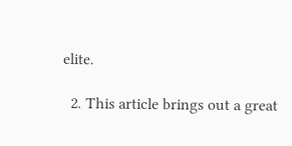elite.

  2. This article brings out a great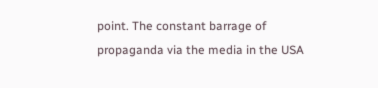point. The constant barrage of propaganda via the media in the USA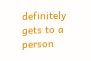definitely gets to a person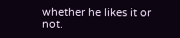whether he likes it or not.